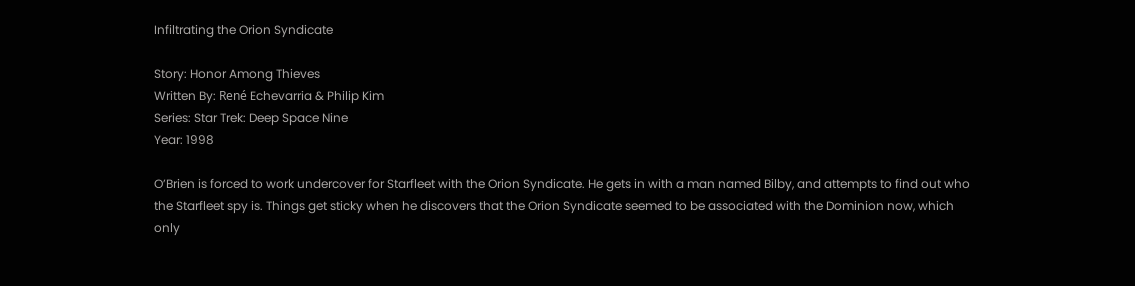Infiltrating the Orion Syndicate

Story: Honor Among Thieves
Written By: René Echevarria & Philip Kim
Series: Star Trek: Deep Space Nine
Year: 1998

O’Brien is forced to work undercover for Starfleet with the Orion Syndicate. He gets in with a man named Bilby, and attempts to find out who the Starfleet spy is. Things get sticky when he discovers that the Orion Syndicate seemed to be associated with the Dominion now, which only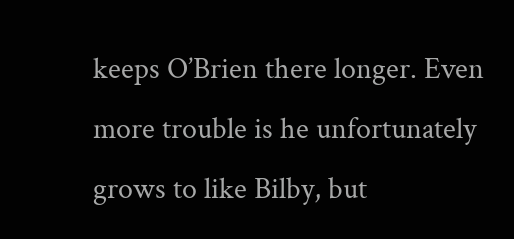keeps O’Brien there longer. Even more trouble is he unfortunately grows to like Bilby, but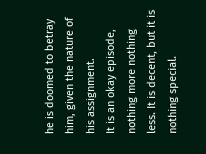he is doomed to betray him, given the nature of his assignment.
It is an okay episode, nothing more nothing less. It is decent, but it is nothing special.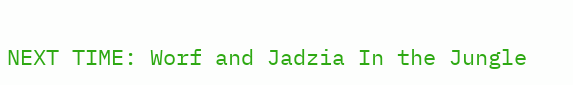NEXT TIME: Worf and Jadzia In the Jungle